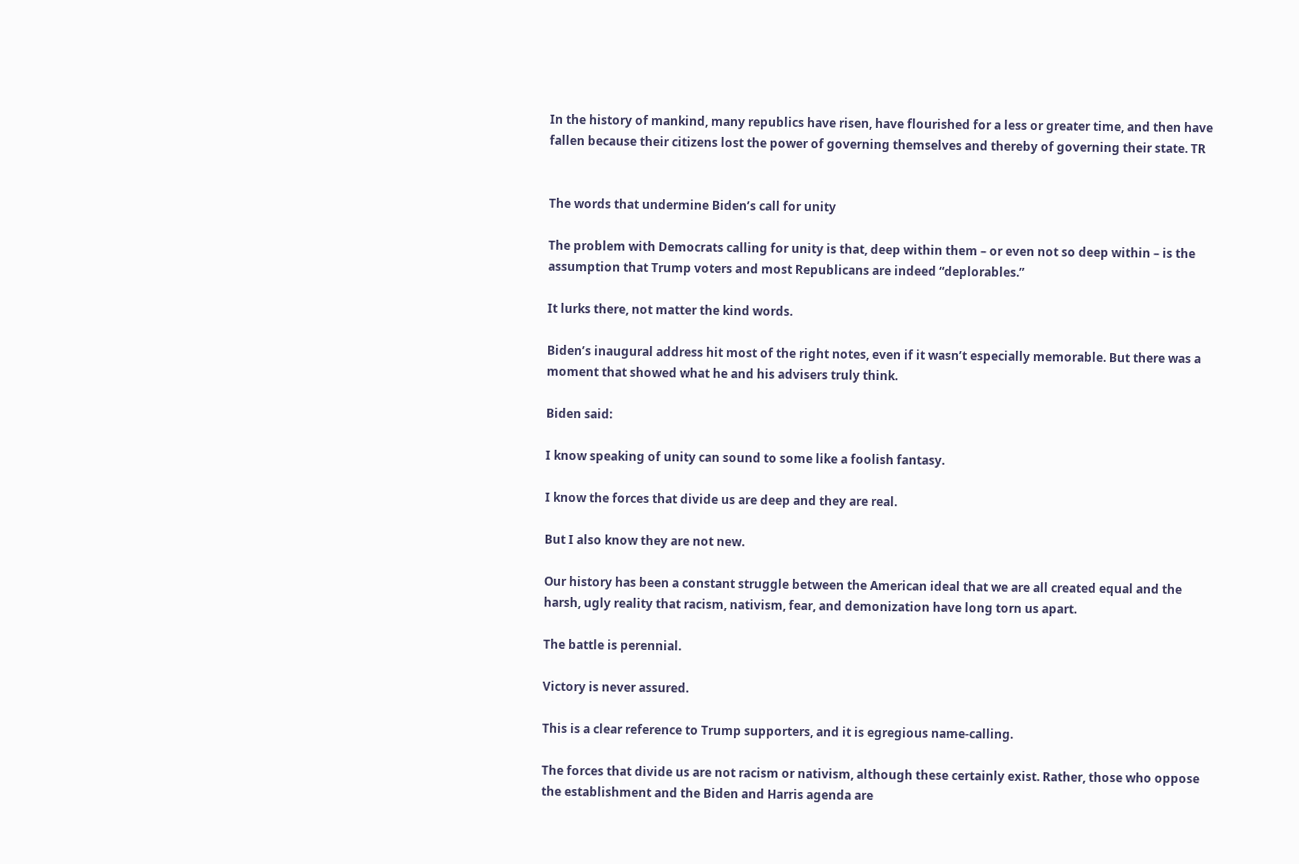In the history of mankind, many republics have risen, have flourished for a less or greater time, and then have fallen because their citizens lost the power of governing themselves and thereby of governing their state. TR


The words that undermine Biden’s call for unity

The problem with Democrats calling for unity is that, deep within them – or even not so deep within – is the assumption that Trump voters and most Republicans are indeed “deplorables.”

It lurks there, not matter the kind words.

Biden’s inaugural address hit most of the right notes, even if it wasn’t especially memorable. But there was a moment that showed what he and his advisers truly think.

Biden said:

I know speaking of unity can sound to some like a foolish fantasy.

I know the forces that divide us are deep and they are real.

But I also know they are not new.

Our history has been a constant struggle between the American ideal that we are all created equal and the harsh, ugly reality that racism, nativism, fear, and demonization have long torn us apart.

The battle is perennial.

Victory is never assured.

This is a clear reference to Trump supporters, and it is egregious name-calling.

The forces that divide us are not racism or nativism, although these certainly exist. Rather, those who oppose the establishment and the Biden and Harris agenda are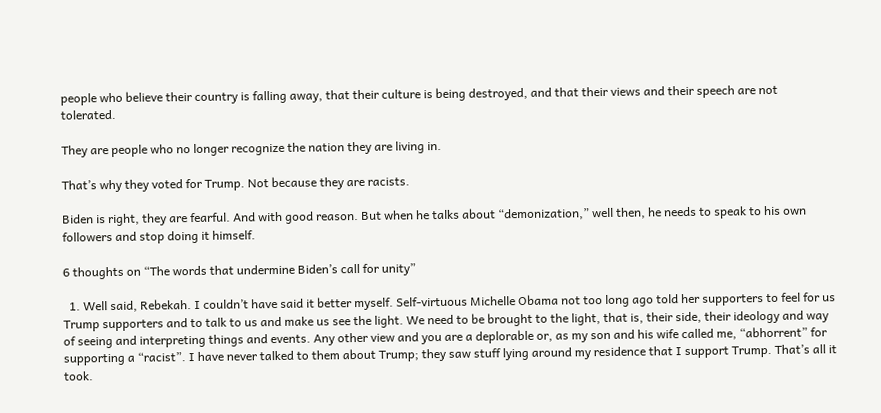people who believe their country is falling away, that their culture is being destroyed, and that their views and their speech are not tolerated.

They are people who no longer recognize the nation they are living in.

That’s why they voted for Trump. Not because they are racists.

Biden is right, they are fearful. And with good reason. But when he talks about “demonization,” well then, he needs to speak to his own followers and stop doing it himself.

6 thoughts on “The words that undermine Biden’s call for unity”

  1. Well said, Rebekah. I couldn’t have said it better myself. Self-virtuous Michelle Obama not too long ago told her supporters to feel for us Trump supporters and to talk to us and make us see the light. We need to be brought to the light, that is, their side, their ideology and way of seeing and interpreting things and events. Any other view and you are a deplorable or, as my son and his wife called me, “abhorrent” for supporting a “racist”. I have never talked to them about Trump; they saw stuff lying around my residence that I support Trump. That’s all it took.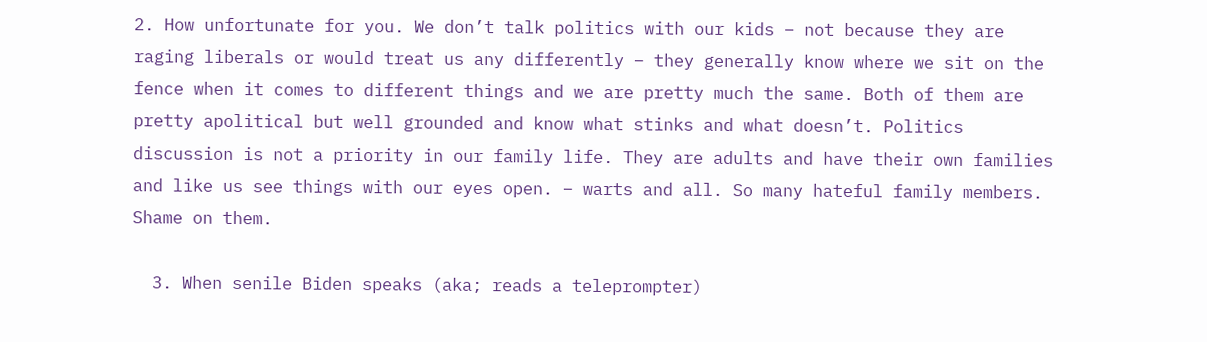2. How unfortunate for you. We don’t talk politics with our kids – not because they are raging liberals or would treat us any differently – they generally know where we sit on the fence when it comes to different things and we are pretty much the same. Both of them are pretty apolitical but well grounded and know what stinks and what doesn’t. Politics discussion is not a priority in our family life. They are adults and have their own families and like us see things with our eyes open. – warts and all. So many hateful family members. Shame on them.

  3. When senile Biden speaks (aka; reads a teleprompter)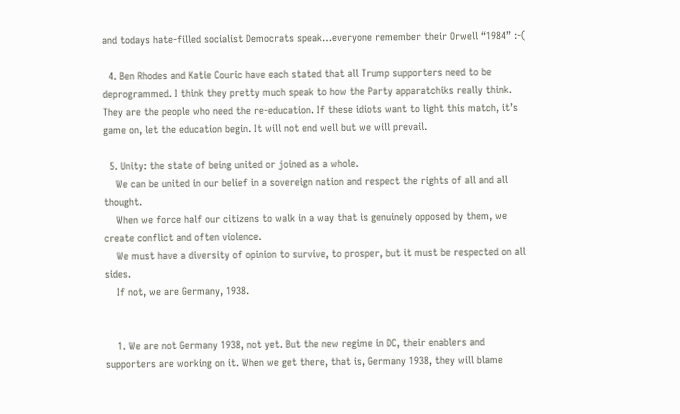and todays hate-filled socialist Democrats speak…everyone remember their Orwell “1984” :-(

  4. Ben Rhodes and Katie Couric have each stated that all Trump supporters need to be deprogrammed. I think they pretty much speak to how the Party apparatchiks really think. They are the people who need the re-education. If these idiots want to light this match, it’s game on, let the education begin. It will not end well but we will prevail.

  5. Unity: the state of being united or joined as a whole.
    We can be united in our belief in a sovereign nation and respect the rights of all and all thought.
    When we force half our citizens to walk in a way that is genuinely opposed by them, we create conflict and often violence.
    We must have a diversity of opinion to survive, to prosper, but it must be respected on all sides.
    If not, we are Germany, 1938.


    1. We are not Germany 1938, not yet. But the new regime in DC, their enablers and supporters are working on it. When we get there, that is, Germany 1938, they will blame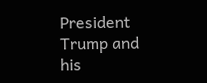President Trump and his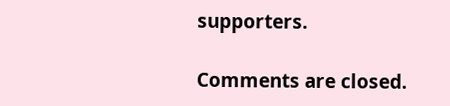supporters.

Comments are closed.